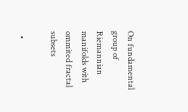On fundamental group of Riemannian manifolds with ommited fractal subsets

  •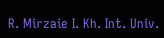R. Mirzaie I. Kh. Int. Univ.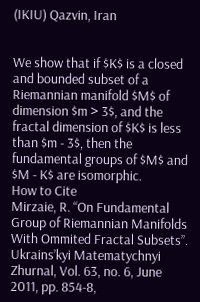(IKIU) Qazvin, Iran


We show that if $K$ is a closed and bounded subset of a Riemannian manifold $M$ of dimension $m > 3$, and the fractal dimension of $K$ is less than $m - 3$, then the fundamental groups of $M$ and $M - K$ are isomorphic.
How to Cite
Mirzaie, R. “On Fundamental Group of Riemannian Manifolds With Ommited Fractal Subsets”. Ukrains’kyi Matematychnyi Zhurnal, Vol. 63, no. 6, June 2011, pp. 854-8,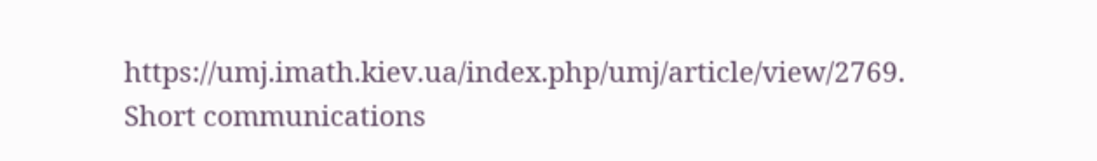https://umj.imath.kiev.ua/index.php/umj/article/view/2769.
Short communications